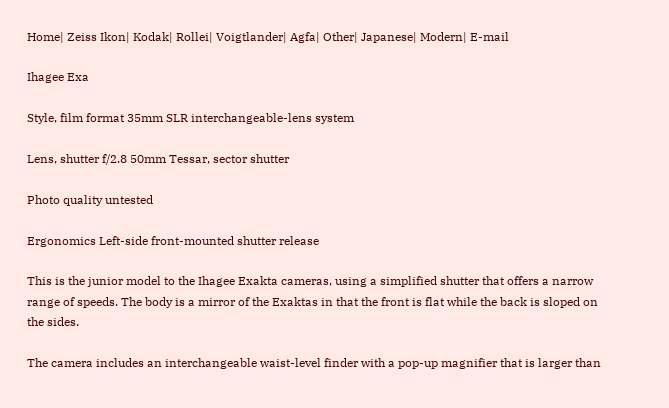Home| Zeiss Ikon| Kodak| Rollei| Voigtlander| Agfa| Other| Japanese| Modern| E-mail

Ihagee Exa

Style, film format 35mm SLR interchangeable-lens system

Lens, shutter f/2.8 50mm Tessar, sector shutter

Photo quality untested

Ergonomics Left-side front-mounted shutter release

This is the junior model to the Ihagee Exakta cameras, using a simplified shutter that offers a narrow range of speeds. The body is a mirror of the Exaktas in that the front is flat while the back is sloped on the sides.

The camera includes an interchangeable waist-level finder with a pop-up magnifier that is larger than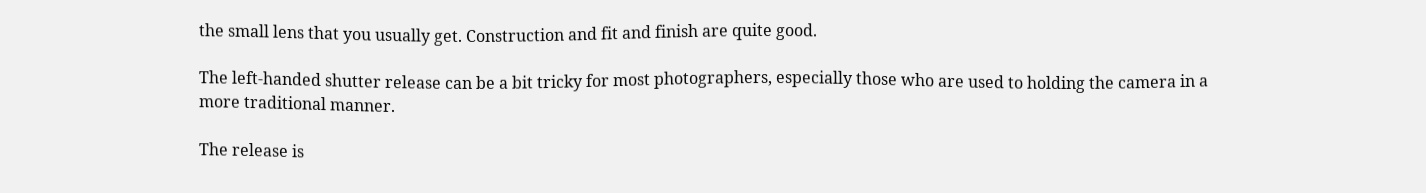the small lens that you usually get. Construction and fit and finish are quite good.

The left-handed shutter release can be a bit tricky for most photographers, especially those who are used to holding the camera in a more traditional manner.

The release is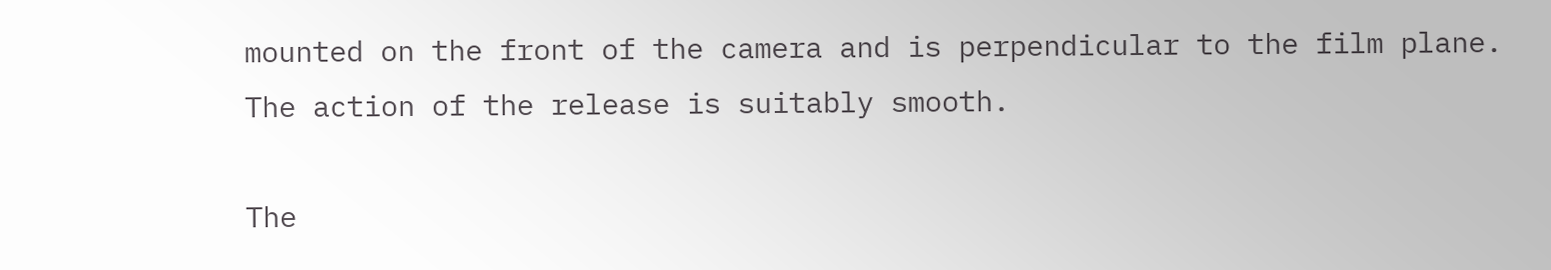mounted on the front of the camera and is perpendicular to the film plane. The action of the release is suitably smooth.

The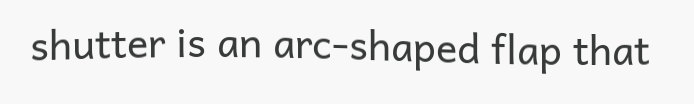shutter is an arc-shaped flap that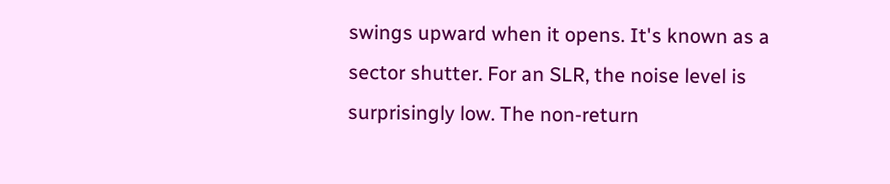swings upward when it opens. It's known as a sector shutter. For an SLR, the noise level is surprisingly low. The non-return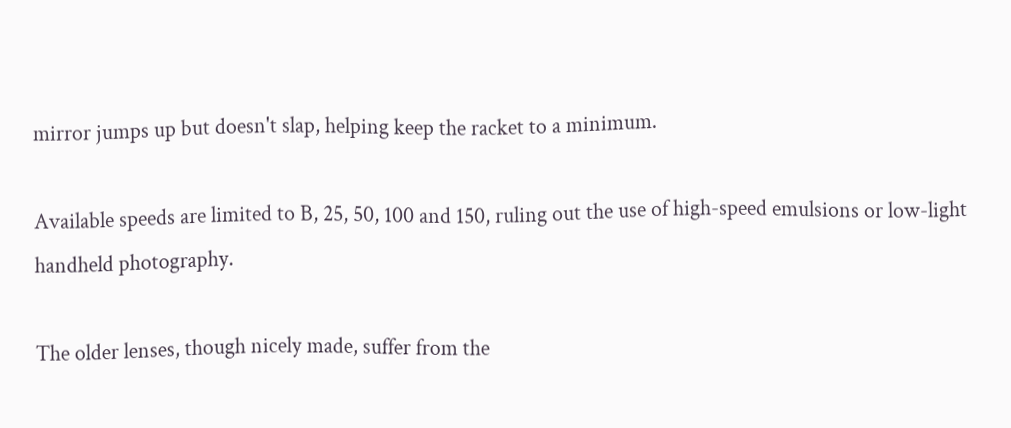mirror jumps up but doesn't slap, helping keep the racket to a minimum.

Available speeds are limited to B, 25, 50, 100 and 150, ruling out the use of high-speed emulsions or low-light handheld photography.

The older lenses, though nicely made, suffer from the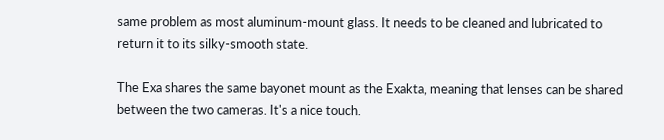same problem as most aluminum-mount glass. It needs to be cleaned and lubricated to return it to its silky-smooth state.

The Exa shares the same bayonet mount as the Exakta, meaning that lenses can be shared between the two cameras. It's a nice touch.